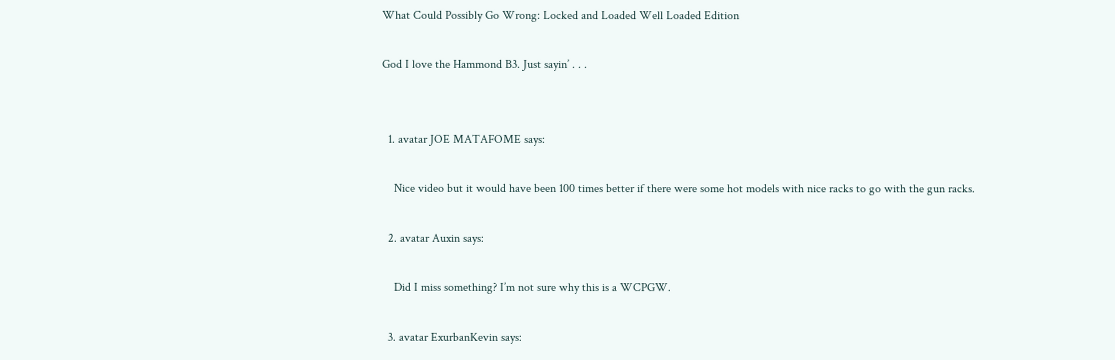What Could Possibly Go Wrong: Locked and Loaded Well Loaded Edition

God I love the Hammond B3. Just sayin’ . . .


  1. avatar JOE MATAFOME says:

    Nice video but it would have been 100 times better if there were some hot models with nice racks to go with the gun racks.

  2. avatar Auxin says:

    Did I miss something? I’m not sure why this is a WCPGW.

  3. avatar ExurbanKevin says: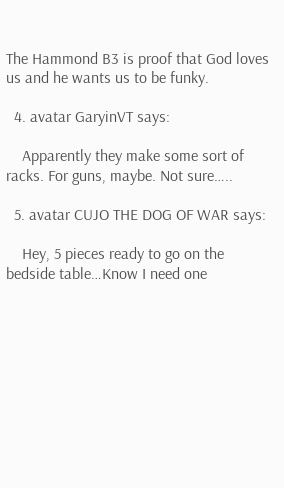The Hammond B3 is proof that God loves us and he wants us to be funky.

  4. avatar GaryinVT says:

    Apparently they make some sort of racks. For guns, maybe. Not sure…..

  5. avatar CUJO THE DOG OF WAR says:

    Hey, 5 pieces ready to go on the bedside table…Know I need one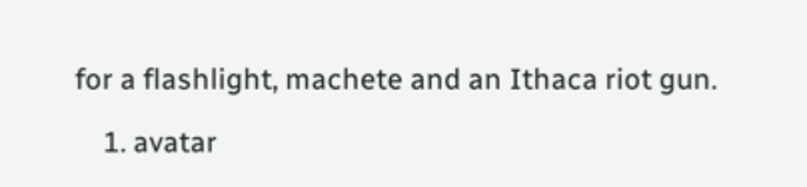for a flashlight, machete and an Ithaca riot gun.

    1. avatar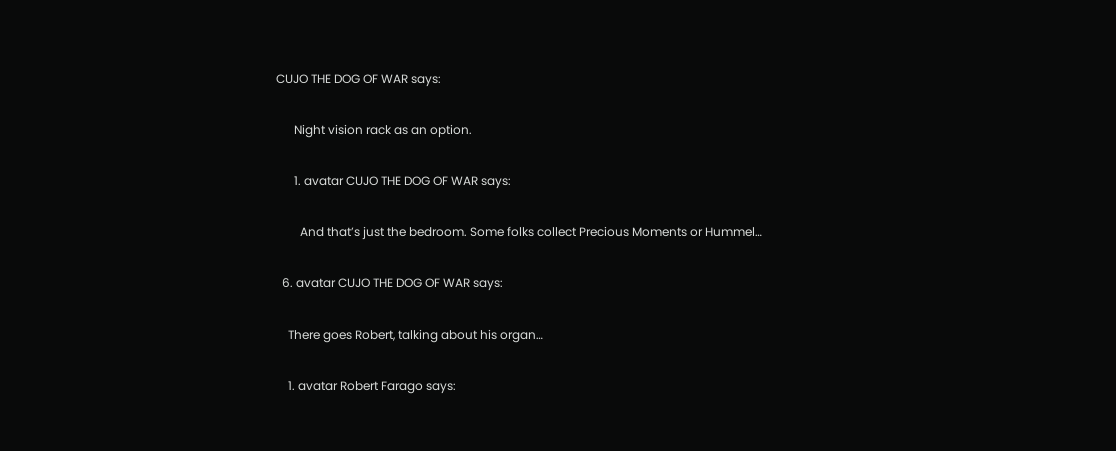CUJO THE DOG OF WAR says:

      Night vision rack as an option.

      1. avatar CUJO THE DOG OF WAR says:

        And that’s just the bedroom. Some folks collect Precious Moments or Hummel…

  6. avatar CUJO THE DOG OF WAR says:

    There goes Robert, talking about his organ…

    1. avatar Robert Farago says: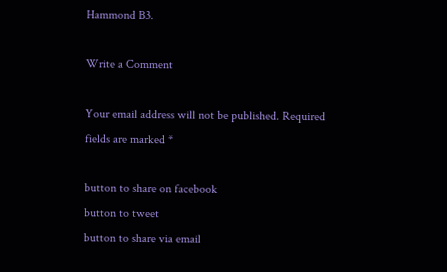Hammond B3.

Write a Comment

Your email address will not be published. Required fields are marked *

button to share on facebook
button to tweet
button to share via email